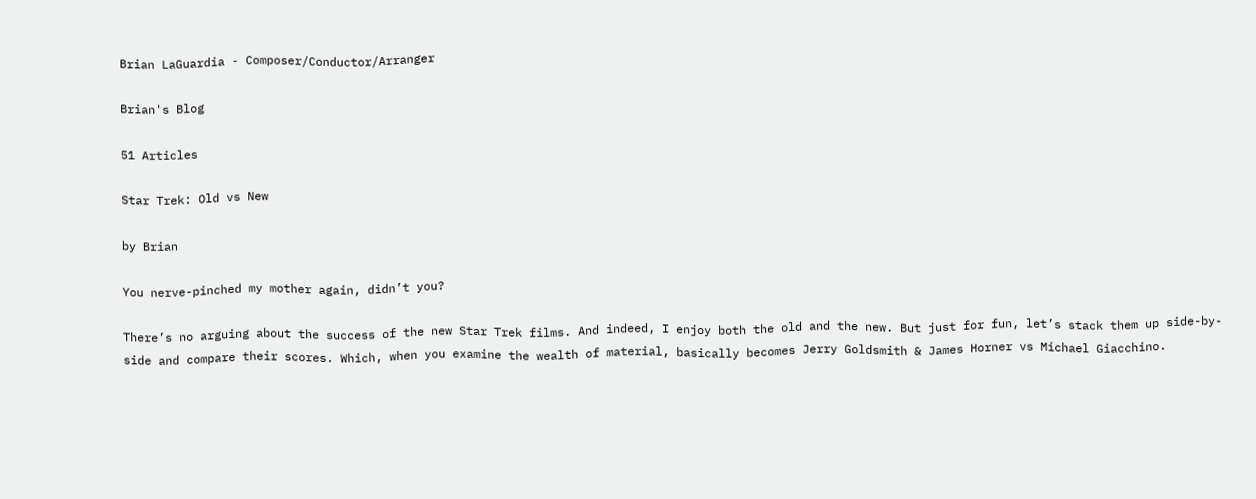Brian LaGuardia - Composer/Conductor/Arranger

Brian's Blog

51 Articles

Star Trek: Old vs New

by Brian

You nerve-pinched my mother again, didn’t you?

There’s no arguing about the success of the new Star Trek films. And indeed, I enjoy both the old and the new. But just for fun, let’s stack them up side-by-side and compare their scores. Which, when you examine the wealth of material, basically becomes Jerry Goldsmith & James Horner vs Michael Giacchino.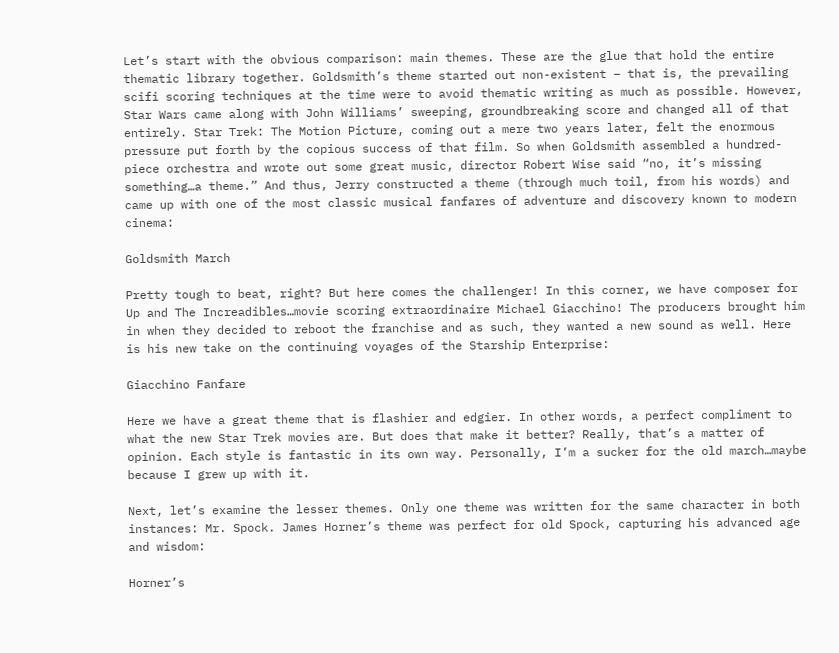Let’s start with the obvious comparison: main themes. These are the glue that hold the entire thematic library together. Goldsmith’s theme started out non-existent – that is, the prevailing scifi scoring techniques at the time were to avoid thematic writing as much as possible. However, Star Wars came along with John Williams’ sweeping, groundbreaking score and changed all of that entirely. Star Trek: The Motion Picture, coming out a mere two years later, felt the enormous pressure put forth by the copious success of that film. So when Goldsmith assembled a hundred-piece orchestra and wrote out some great music, director Robert Wise said “no, it’s missing something…a theme.” And thus, Jerry constructed a theme (through much toil, from his words) and came up with one of the most classic musical fanfares of adventure and discovery known to modern cinema:

Goldsmith March

Pretty tough to beat, right? But here comes the challenger! In this corner, we have composer for Up and The Increadibles…movie scoring extraordinaire Michael Giacchino! The producers brought him in when they decided to reboot the franchise and as such, they wanted a new sound as well. Here is his new take on the continuing voyages of the Starship Enterprise:

Giacchino Fanfare

Here we have a great theme that is flashier and edgier. In other words, a perfect compliment to what the new Star Trek movies are. But does that make it better? Really, that’s a matter of opinion. Each style is fantastic in its own way. Personally, I’m a sucker for the old march…maybe because I grew up with it.

Next, let’s examine the lesser themes. Only one theme was written for the same character in both instances: Mr. Spock. James Horner’s theme was perfect for old Spock, capturing his advanced age and wisdom:

Horner’s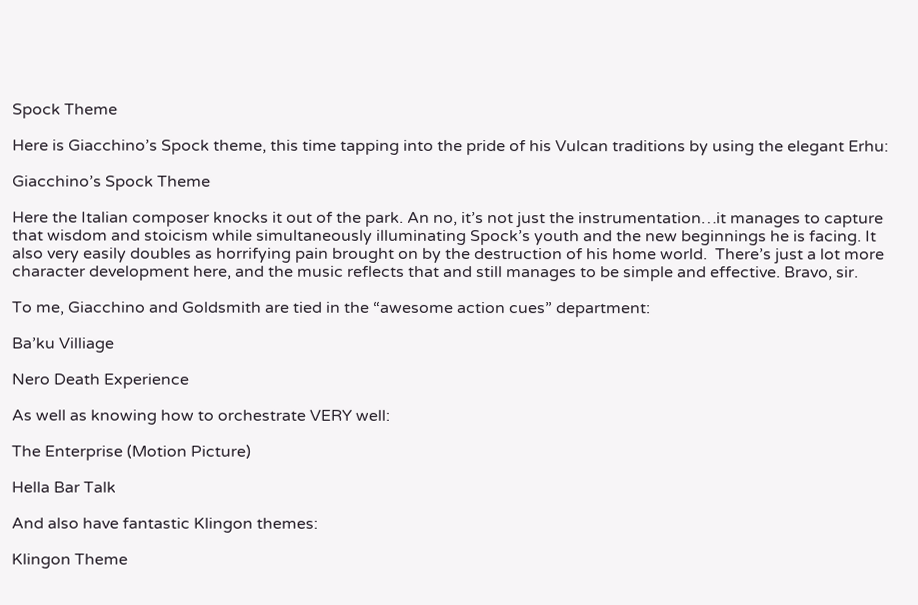Spock Theme

Here is Giacchino’s Spock theme, this time tapping into the pride of his Vulcan traditions by using the elegant Erhu:

Giacchino’s Spock Theme

Here the Italian composer knocks it out of the park. An no, it’s not just the instrumentation…it manages to capture that wisdom and stoicism while simultaneously illuminating Spock’s youth and the new beginnings he is facing. It also very easily doubles as horrifying pain brought on by the destruction of his home world.  There’s just a lot more character development here, and the music reflects that and still manages to be simple and effective. Bravo, sir.

To me, Giacchino and Goldsmith are tied in the “awesome action cues” department:

Ba’ku Villiage

Nero Death Experience

As well as knowing how to orchestrate VERY well:

The Enterprise (Motion Picture)

Hella Bar Talk

And also have fantastic Klingon themes:

Klingon Theme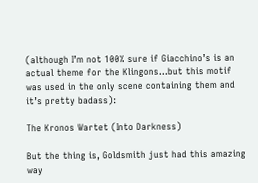(although I’m not 100% sure if Giacchino’s is an actual theme for the Klingons…but this motif was used in the only scene containing them and it’s pretty badass):

The Kronos Wartet (Into Darkness)

But the thing is, Goldsmith just had this amazing way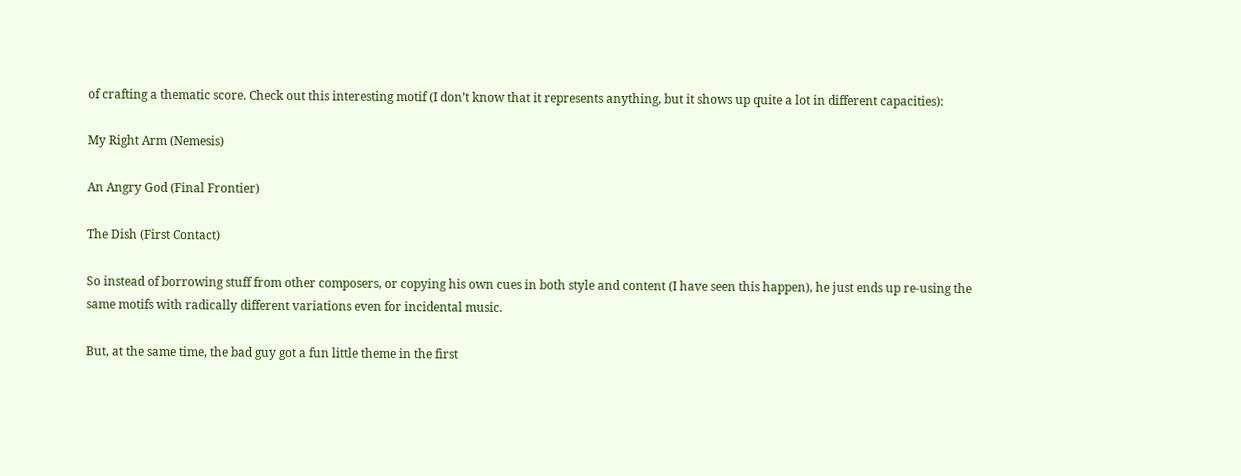of crafting a thematic score. Check out this interesting motif (I don’t know that it represents anything, but it shows up quite a lot in different capacities):

My Right Arm (Nemesis)

An Angry God (Final Frontier)

The Dish (First Contact)

So instead of borrowing stuff from other composers, or copying his own cues in both style and content (I have seen this happen), he just ends up re-using the same motifs with radically different variations even for incidental music.

But, at the same time, the bad guy got a fun little theme in the first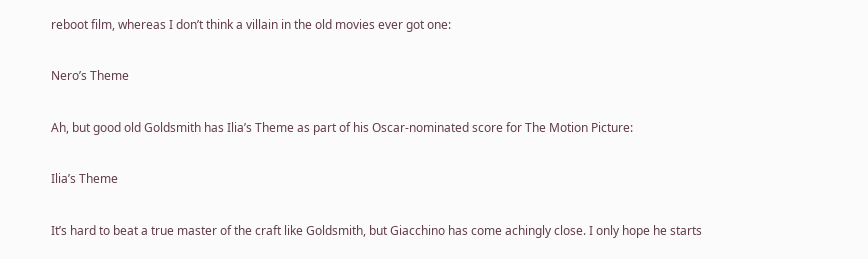reboot film, whereas I don’t think a villain in the old movies ever got one:

Nero’s Theme

Ah, but good old Goldsmith has Ilia’s Theme as part of his Oscar-nominated score for The Motion Picture:

Ilia’s Theme

It’s hard to beat a true master of the craft like Goldsmith, but Giacchino has come achingly close. I only hope he starts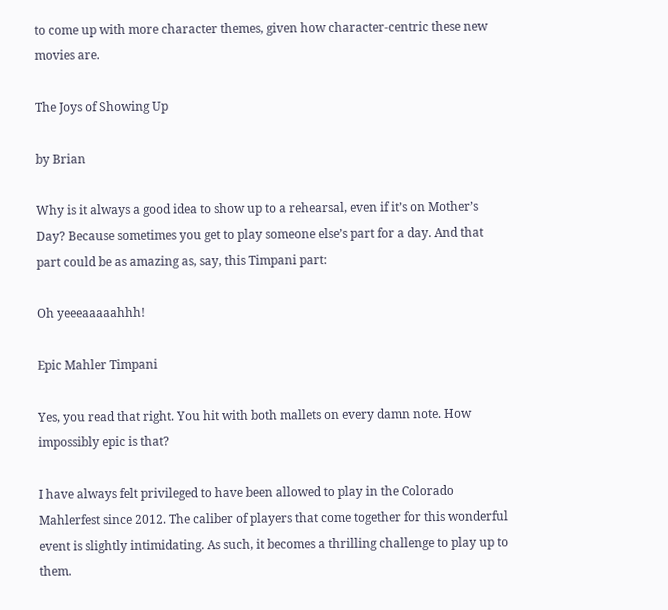to come up with more character themes, given how character-centric these new movies are.

The Joys of Showing Up

by Brian

Why is it always a good idea to show up to a rehearsal, even if it’s on Mother’s Day? Because sometimes you get to play someone else’s part for a day. And that part could be as amazing as, say, this Timpani part:

Oh yeeeaaaaahhh!

Epic Mahler Timpani

Yes, you read that right. You hit with both mallets on every damn note. How impossibly epic is that?

I have always felt privileged to have been allowed to play in the Colorado Mahlerfest since 2012. The caliber of players that come together for this wonderful event is slightly intimidating. As such, it becomes a thrilling challenge to play up to them.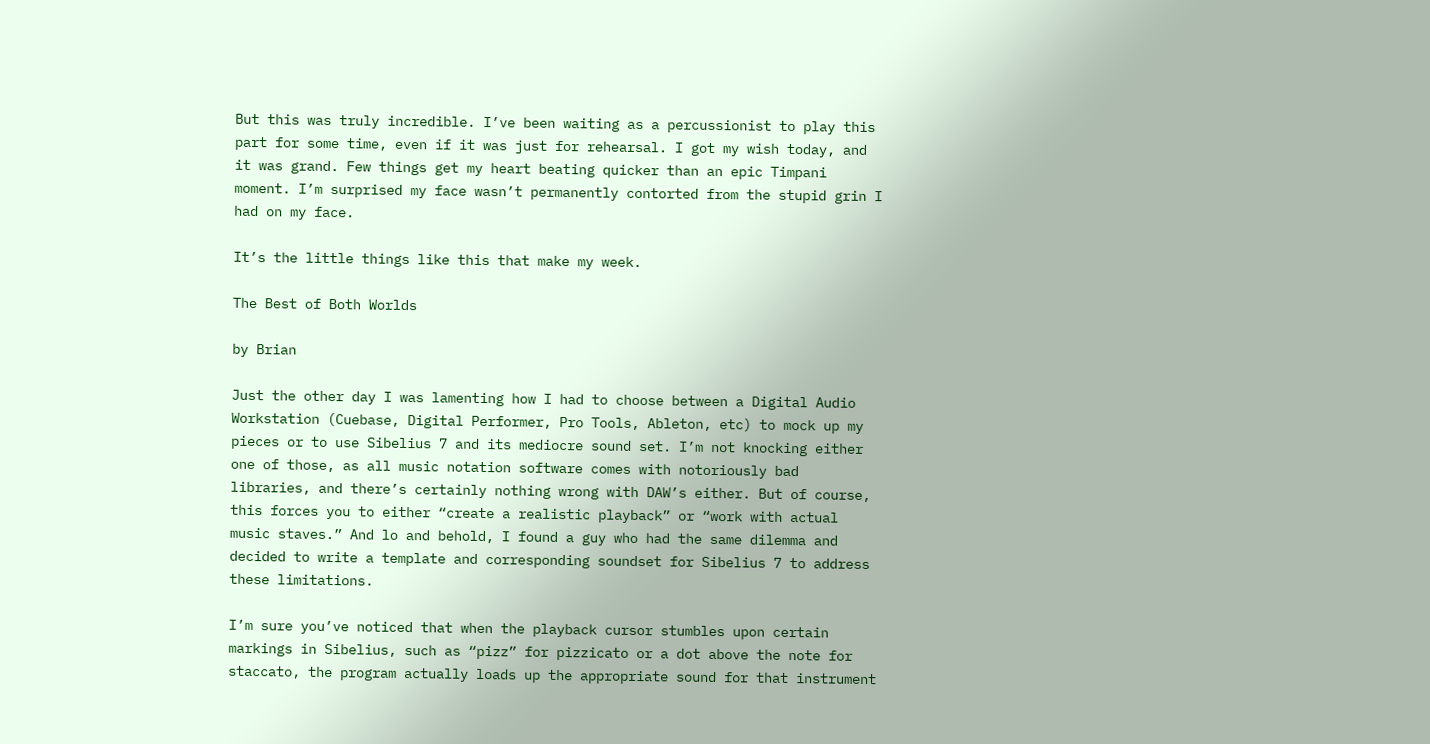But this was truly incredible. I’ve been waiting as a percussionist to play this part for some time, even if it was just for rehearsal. I got my wish today, and it was grand. Few things get my heart beating quicker than an epic Timpani moment. I’m surprised my face wasn’t permanently contorted from the stupid grin I had on my face.

It’s the little things like this that make my week.

The Best of Both Worlds

by Brian

Just the other day I was lamenting how I had to choose between a Digital Audio Workstation (Cuebase, Digital Performer, Pro Tools, Ableton, etc) to mock up my pieces or to use Sibelius 7 and its mediocre sound set. I’m not knocking either one of those, as all music notation software comes with notoriously bad libraries, and there’s certainly nothing wrong with DAW’s either. But of course, this forces you to either “create a realistic playback” or “work with actual music staves.” And lo and behold, I found a guy who had the same dilemma and decided to write a template and corresponding soundset for Sibelius 7 to address these limitations.

I’m sure you’ve noticed that when the playback cursor stumbles upon certain markings in Sibelius, such as “pizz” for pizzicato or a dot above the note for staccato, the program actually loads up the appropriate sound for that instrument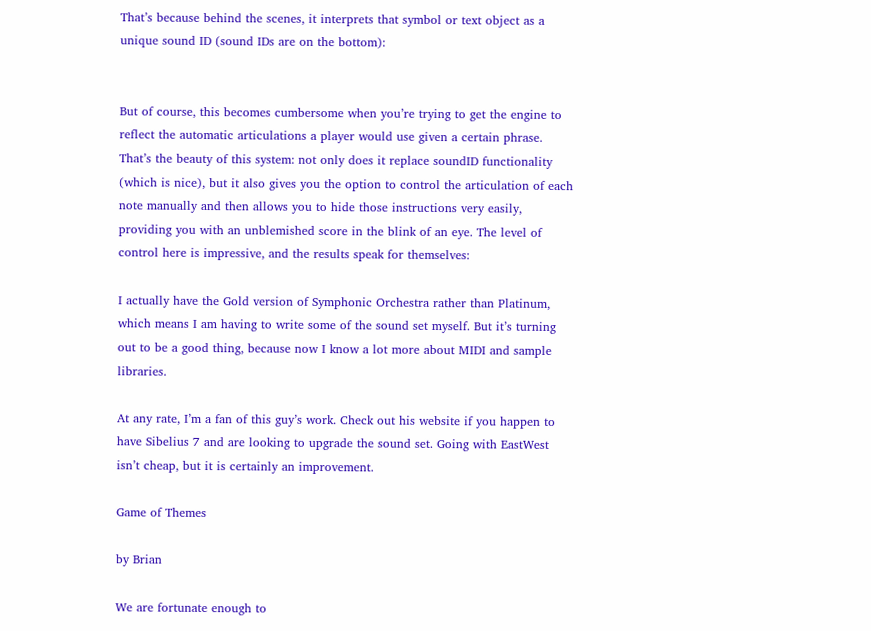That’s because behind the scenes, it interprets that symbol or text object as a unique sound ID (sound IDs are on the bottom):


But of course, this becomes cumbersome when you’re trying to get the engine to reflect the automatic articulations a player would use given a certain phrase. That’s the beauty of this system: not only does it replace soundID functionality (which is nice), but it also gives you the option to control the articulation of each note manually and then allows you to hide those instructions very easily, providing you with an unblemished score in the blink of an eye. The level of control here is impressive, and the results speak for themselves:

I actually have the Gold version of Symphonic Orchestra rather than Platinum, which means I am having to write some of the sound set myself. But it’s turning out to be a good thing, because now I know a lot more about MIDI and sample libraries.

At any rate, I’m a fan of this guy’s work. Check out his website if you happen to have Sibelius 7 and are looking to upgrade the sound set. Going with EastWest isn’t cheap, but it is certainly an improvement.

Game of Themes

by Brian

We are fortunate enough to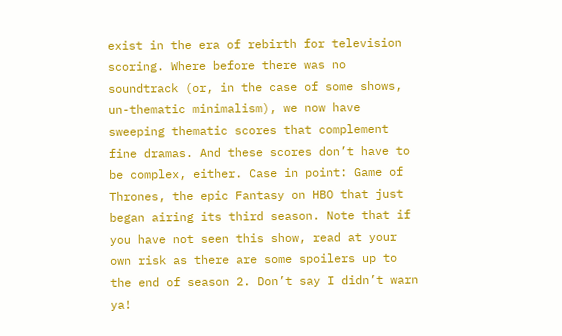exist in the era of rebirth for television scoring. Where before there was no soundtrack (or, in the case of some shows, un-thematic minimalism), we now have sweeping thematic scores that complement fine dramas. And these scores don’t have to be complex, either. Case in point: Game of Thrones, the epic Fantasy on HBO that just began airing its third season. Note that if you have not seen this show, read at your own risk as there are some spoilers up to the end of season 2. Don’t say I didn’t warn ya!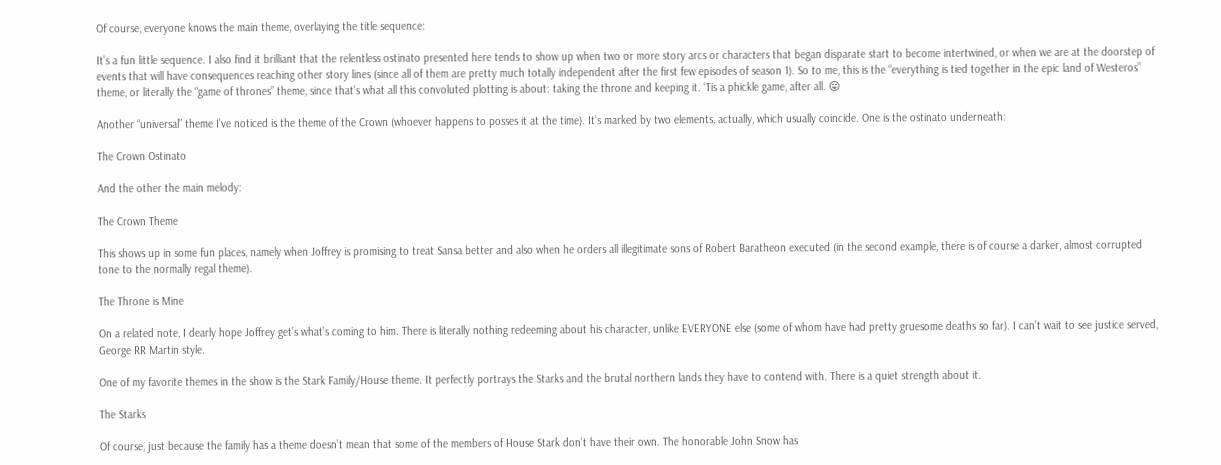Of course, everyone knows the main theme, overlaying the title sequence:

It’s a fun little sequence. I also find it brilliant that the relentless ostinato presented here tends to show up when two or more story arcs or characters that began disparate start to become intertwined, or when we are at the doorstep of events that will have consequences reaching other story lines (since all of them are pretty much totally independent after the first few episodes of season 1). So to me, this is the “everything is tied together in the epic land of Westeros” theme, or literally the “game of thrones” theme, since that’s what all this convoluted plotting is about: taking the throne and keeping it. ‘Tis a phickle game, after all. 😛

Another “universal” theme I’ve noticed is the theme of the Crown (whoever happens to posses it at the time). It’s marked by two elements, actually, which usually coincide. One is the ostinato underneath:

The Crown Ostinato

And the other the main melody:

The Crown Theme

This shows up in some fun places, namely when Joffrey is promising to treat Sansa better and also when he orders all illegitimate sons of Robert Baratheon executed (in the second example, there is of course a darker, almost corrupted tone to the normally regal theme).

The Throne is Mine

On a related note, I dearly hope Joffrey get’s what’s coming to him. There is literally nothing redeeming about his character, unlike EVERYONE else (some of whom have had pretty gruesome deaths so far). I can’t wait to see justice served, George RR Martin style.

One of my favorite themes in the show is the Stark Family/House theme. It perfectly portrays the Starks and the brutal northern lands they have to contend with. There is a quiet strength about it.

The Starks

Of course, just because the family has a theme doesn’t mean that some of the members of House Stark don’t have their own. The honorable John Snow has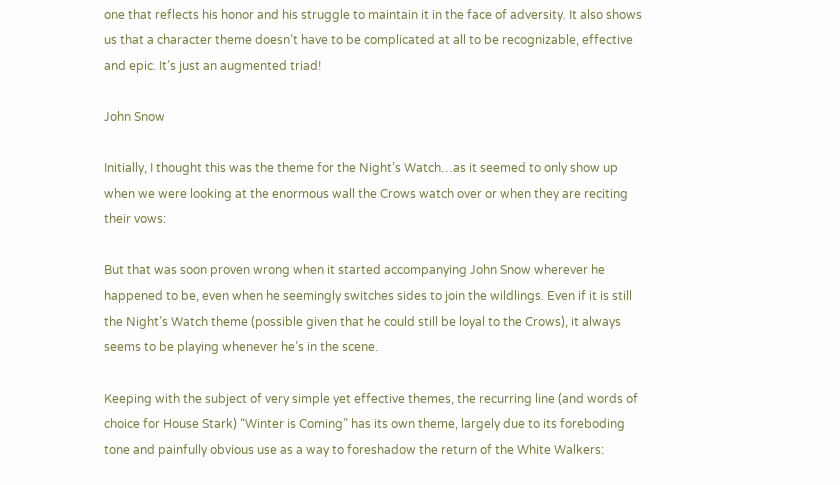one that reflects his honor and his struggle to maintain it in the face of adversity. It also shows us that a character theme doesn’t have to be complicated at all to be recognizable, effective and epic. It’s just an augmented triad!

John Snow

Initially, I thought this was the theme for the Night’s Watch…as it seemed to only show up when we were looking at the enormous wall the Crows watch over or when they are reciting their vows:

But that was soon proven wrong when it started accompanying John Snow wherever he happened to be, even when he seemingly switches sides to join the wildlings. Even if it is still the Night’s Watch theme (possible given that he could still be loyal to the Crows), it always seems to be playing whenever he’s in the scene.

Keeping with the subject of very simple yet effective themes, the recurring line (and words of choice for House Stark) “Winter is Coming” has its own theme, largely due to its foreboding tone and painfully obvious use as a way to foreshadow the return of the White Walkers: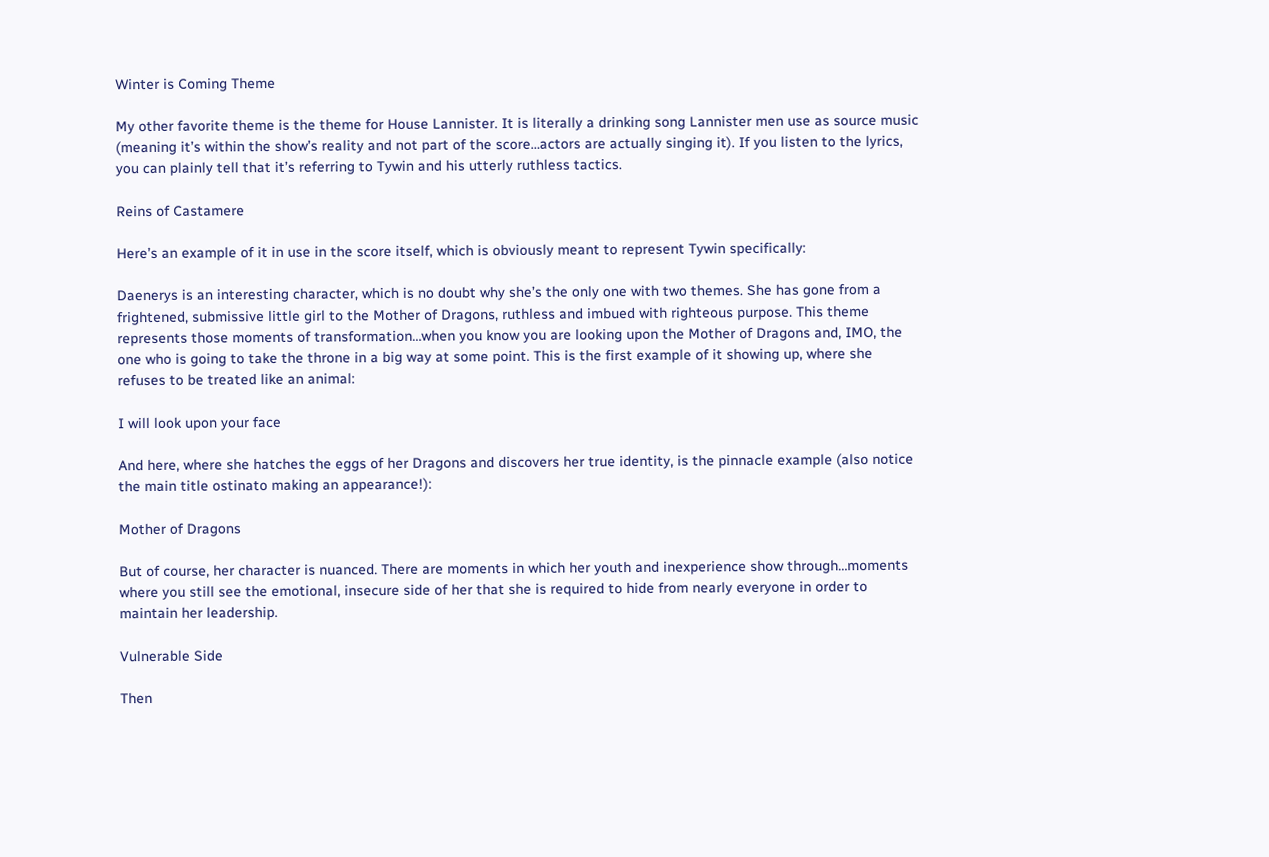Winter is Coming Theme

My other favorite theme is the theme for House Lannister. It is literally a drinking song Lannister men use as source music (meaning it’s within the show’s reality and not part of the score…actors are actually singing it). If you listen to the lyrics, you can plainly tell that it’s referring to Tywin and his utterly ruthless tactics.

Reins of Castamere

Here’s an example of it in use in the score itself, which is obviously meant to represent Tywin specifically:

Daenerys is an interesting character, which is no doubt why she’s the only one with two themes. She has gone from a frightened, submissive little girl to the Mother of Dragons, ruthless and imbued with righteous purpose. This theme represents those moments of transformation…when you know you are looking upon the Mother of Dragons and, IMO, the one who is going to take the throne in a big way at some point. This is the first example of it showing up, where she refuses to be treated like an animal:

I will look upon your face

And here, where she hatches the eggs of her Dragons and discovers her true identity, is the pinnacle example (also notice the main title ostinato making an appearance!):

Mother of Dragons

But of course, her character is nuanced. There are moments in which her youth and inexperience show through…moments where you still see the emotional, insecure side of her that she is required to hide from nearly everyone in order to maintain her leadership.

Vulnerable Side

Then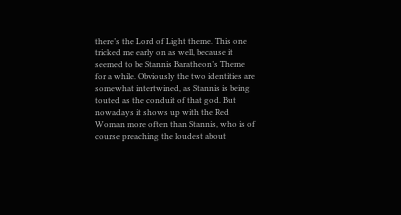there’s the Lord of Light theme. This one tricked me early on as well, because it seemed to be Stannis Baratheon’s Theme for a while. Obviously the two identities are somewhat intertwined, as Stannis is being touted as the conduit of that god. But nowadays it shows up with the Red Woman more often than Stannis, who is of course preaching the loudest about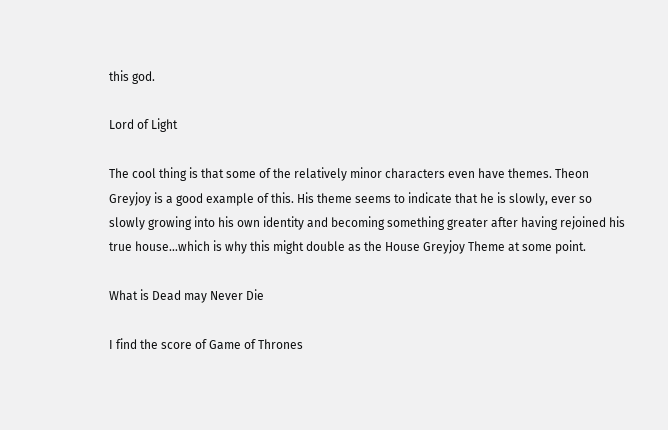this god.

Lord of Light

The cool thing is that some of the relatively minor characters even have themes. Theon Greyjoy is a good example of this. His theme seems to indicate that he is slowly, ever so slowly growing into his own identity and becoming something greater after having rejoined his true house…which is why this might double as the House Greyjoy Theme at some point.

What is Dead may Never Die

I find the score of Game of Thrones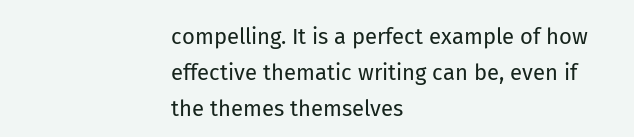compelling. It is a perfect example of how effective thematic writing can be, even if the themes themselves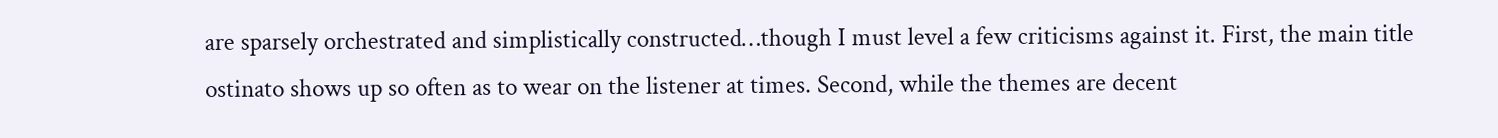are sparsely orchestrated and simplistically constructed…though I must level a few criticisms against it. First, the main title ostinato shows up so often as to wear on the listener at times. Second, while the themes are decent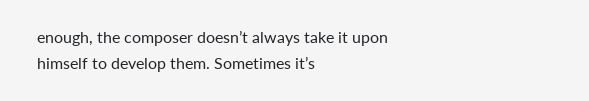enough, the composer doesn’t always take it upon himself to develop them. Sometimes it’s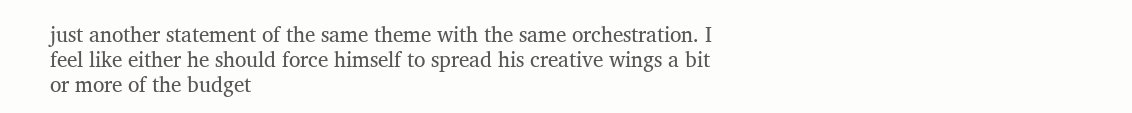just another statement of the same theme with the same orchestration. I feel like either he should force himself to spread his creative wings a bit or more of the budget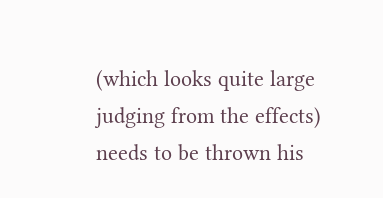(which looks quite large judging from the effects) needs to be thrown his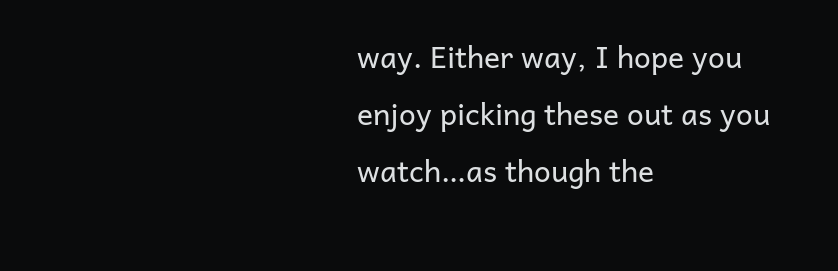way. Either way, I hope you enjoy picking these out as you watch…as though the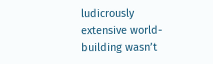ludicrously extensive world-building wasn’t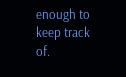enough to keep track of.